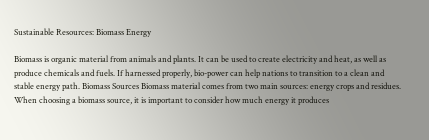Sustainable Resources: Biomass Energy

Biomass is organic material from animals and plants. It can be used to create electricity and heat, as well as produce chemicals and fuels. If harnessed properly, bio-power can help nations to transition to a clean and stable energy path. Biomass Sources Biomass material comes from two main sources: energy crops and residues. When choosing a biomass source, it is important to consider how much energy it produces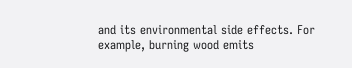and its environmental side effects. For example, burning wood emits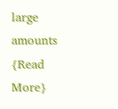large amounts {Read More}